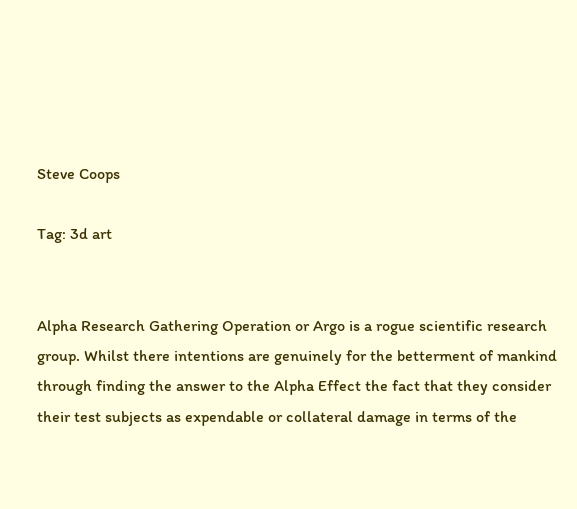Steve Coops

Tag: 3d art


Alpha Research Gathering Operation or Argo is a rogue scientific research group. Whilst there intentions are genuinely for the betterment of mankind through finding the answer to the Alpha Effect the fact that they consider their test subjects as expendable or collateral damage in terms of the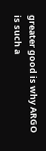greater good is why ARGO is such a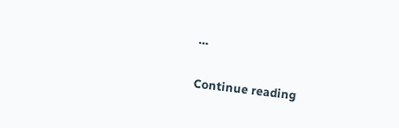…

Continue reading